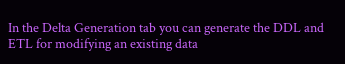In the Delta Generation tab you can generate the DDL and ETL for modifying an existing data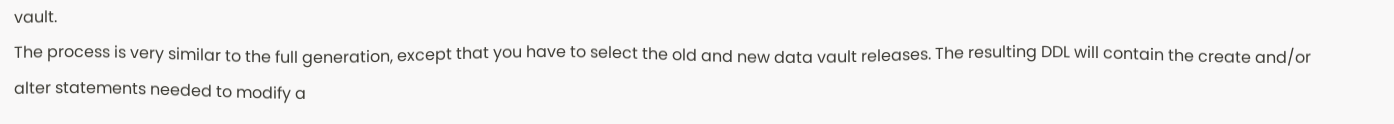vault.
The process is very similar to the full generation, except that you have to select the old and new data vault releases. The resulting DDL will contain the create and/or alter statements needed to modify a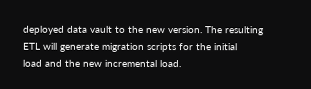deployed data vault to the new version. The resulting ETL will generate migration scripts for the initial
load and the new incremental load.